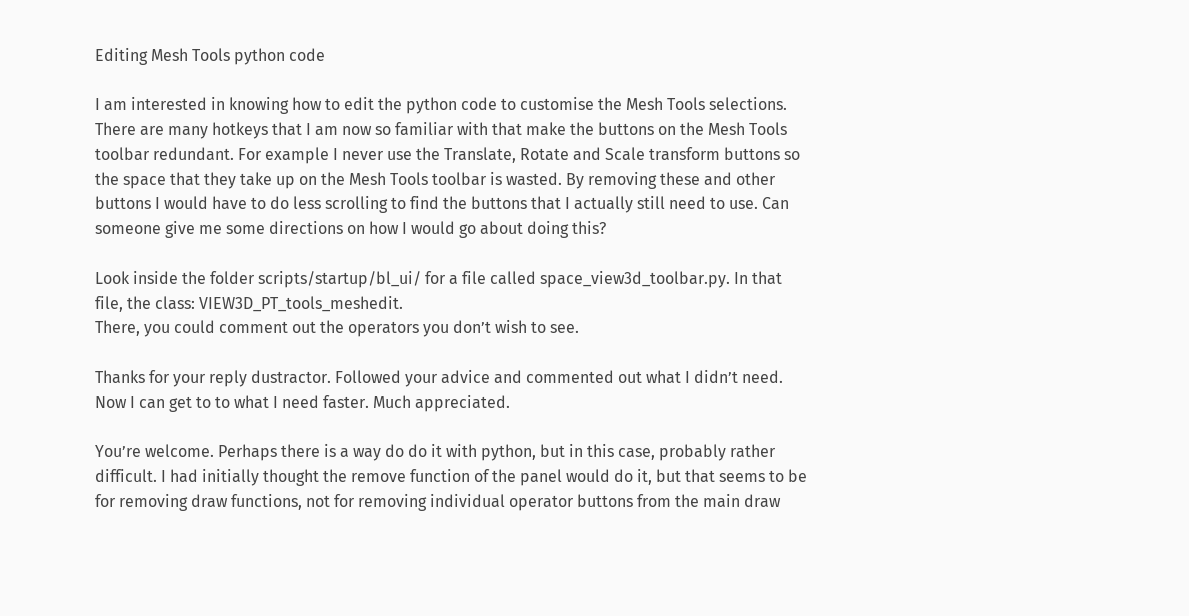Editing Mesh Tools python code

I am interested in knowing how to edit the python code to customise the Mesh Tools selections. There are many hotkeys that I am now so familiar with that make the buttons on the Mesh Tools toolbar redundant. For example I never use the Translate, Rotate and Scale transform buttons so the space that they take up on the Mesh Tools toolbar is wasted. By removing these and other buttons I would have to do less scrolling to find the buttons that I actually still need to use. Can someone give me some directions on how I would go about doing this?

Look inside the folder scripts/startup/bl_ui/ for a file called space_view3d_toolbar.py. In that file, the class: VIEW3D_PT_tools_meshedit.
There, you could comment out the operators you don’t wish to see.

Thanks for your reply dustractor. Followed your advice and commented out what I didn’t need. Now I can get to to what I need faster. Much appreciated.

You’re welcome. Perhaps there is a way do do it with python, but in this case, probably rather difficult. I had initially thought the remove function of the panel would do it, but that seems to be for removing draw functions, not for removing individual operator buttons from the main draw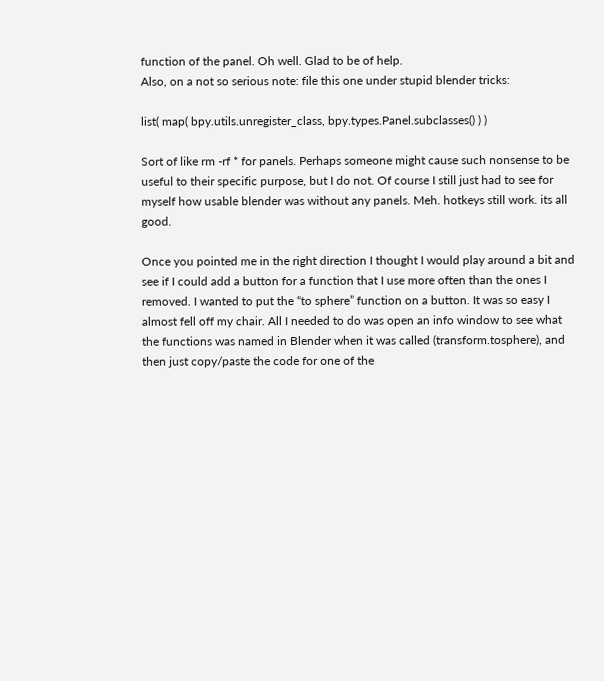function of the panel. Oh well. Glad to be of help.
Also, on a not so serious note: file this one under stupid blender tricks:

list( map( bpy.utils.unregister_class, bpy.types.Panel.subclasses() ) )

Sort of like rm -rf * for panels. Perhaps someone might cause such nonsense to be useful to their specific purpose, but I do not. Of course I still just had to see for myself how usable blender was without any panels. Meh. hotkeys still work. its all good.

Once you pointed me in the right direction I thought I would play around a bit and see if I could add a button for a function that I use more often than the ones I removed. I wanted to put the “to sphere” function on a button. It was so easy I almost fell off my chair. All I needed to do was open an info window to see what the functions was named in Blender when it was called (transform.tosphere), and then just copy/paste the code for one of the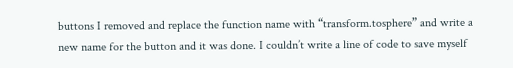buttons I removed and replace the function name with “transform.tosphere” and write a new name for the button and it was done. I couldn’t write a line of code to save myself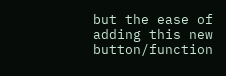but the ease of adding this new button/function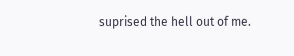suprised the hell out of me.